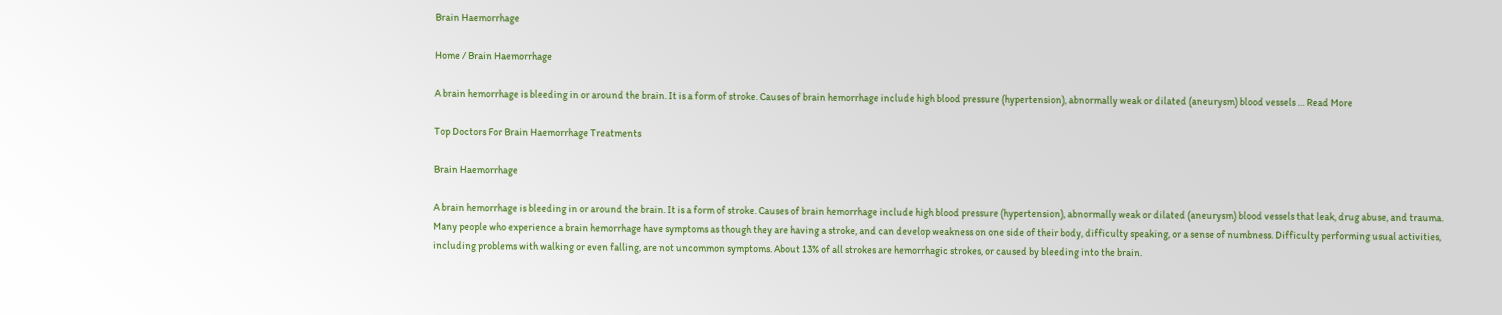Brain Haemorrhage

Home / Brain Haemorrhage

A brain hemorrhage is bleeding in or around the brain. It is a form of stroke. Causes of brain hemorrhage include high blood pressure (hypertension), abnormally weak or dilated (aneurysm) blood vessels … Read More

Top Doctors For Brain Haemorrhage Treatments

Brain Haemorrhage

A brain hemorrhage is bleeding in or around the brain. It is a form of stroke. Causes of brain hemorrhage include high blood pressure (hypertension), abnormally weak or dilated (aneurysm) blood vessels that leak, drug abuse, and trauma. Many people who experience a brain hemorrhage have symptoms as though they are having a stroke, and can develop weakness on one side of their body, difficulty speaking, or a sense of numbness. Difficulty performing usual activities, including problems with walking or even falling, are not uncommon symptoms. About 13% of all strokes are hemorrhagic strokes, or caused by bleeding into the brain.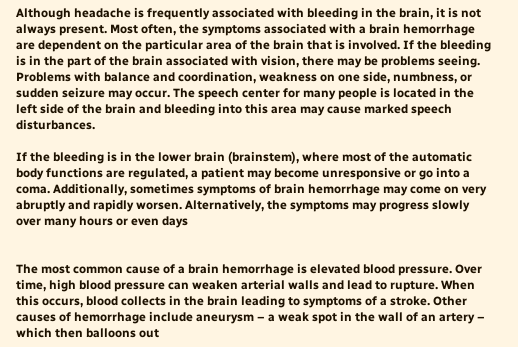Although headache is frequently associated with bleeding in the brain, it is not always present. Most often, the symptoms associated with a brain hemorrhage are dependent on the particular area of the brain that is involved. If the bleeding is in the part of the brain associated with vision, there may be problems seeing. Problems with balance and coordination, weakness on one side, numbness, or sudden seizure may occur. The speech center for many people is located in the left side of the brain and bleeding into this area may cause marked speech disturbances.

If the bleeding is in the lower brain (brainstem), where most of the automatic body functions are regulated, a patient may become unresponsive or go into a coma. Additionally, sometimes symptoms of brain hemorrhage may come on very abruptly and rapidly worsen. Alternatively, the symptoms may progress slowly over many hours or even days


The most common cause of a brain hemorrhage is elevated blood pressure. Over time, high blood pressure can weaken arterial walls and lead to rupture. When this occurs, blood collects in the brain leading to symptoms of a stroke. Other causes of hemorrhage include aneurysm – a weak spot in the wall of an artery – which then balloons out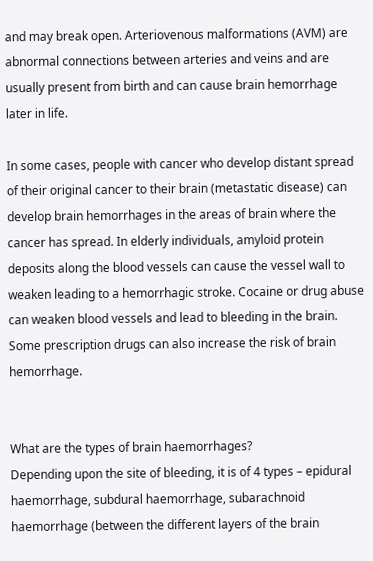and may break open. Arteriovenous malformations (AVM) are abnormal connections between arteries and veins and are usually present from birth and can cause brain hemorrhage later in life.

In some cases, people with cancer who develop distant spread of their original cancer to their brain (metastatic disease) can develop brain hemorrhages in the areas of brain where the cancer has spread. In elderly individuals, amyloid protein deposits along the blood vessels can cause the vessel wall to weaken leading to a hemorrhagic stroke. Cocaine or drug abuse can weaken blood vessels and lead to bleeding in the brain. Some prescription drugs can also increase the risk of brain hemorrhage.


What are the types of brain haemorrhages?
Depending upon the site of bleeding, it is of 4 types – epidural haemorrhage, subdural haemorrhage, subarachnoid haemorrhage (between the different layers of the brain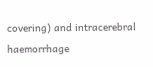covering) and intracerebral haemorrhage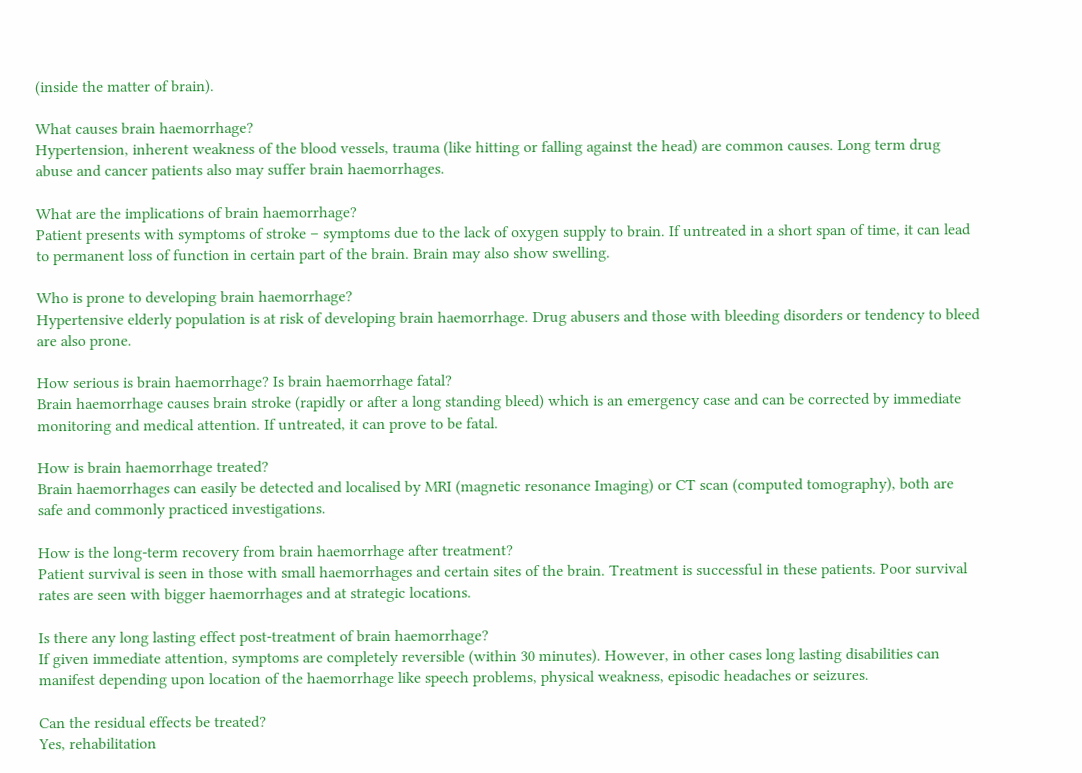(inside the matter of brain).

What causes brain haemorrhage?
Hypertension, inherent weakness of the blood vessels, trauma (like hitting or falling against the head) are common causes. Long term drug abuse and cancer patients also may suffer brain haemorrhages.

What are the implications of brain haemorrhage?
Patient presents with symptoms of stroke – symptoms due to the lack of oxygen supply to brain. If untreated in a short span of time, it can lead to permanent loss of function in certain part of the brain. Brain may also show swelling.

Who is prone to developing brain haemorrhage?
Hypertensive elderly population is at risk of developing brain haemorrhage. Drug abusers and those with bleeding disorders or tendency to bleed are also prone.

How serious is brain haemorrhage? Is brain haemorrhage fatal?
Brain haemorrhage causes brain stroke (rapidly or after a long standing bleed) which is an emergency case and can be corrected by immediate monitoring and medical attention. If untreated, it can prove to be fatal.

How is brain haemorrhage treated?
Brain haemorrhages can easily be detected and localised by MRI (magnetic resonance Imaging) or CT scan (computed tomography), both are safe and commonly practiced investigations.

How is the long-term recovery from brain haemorrhage after treatment?
Patient survival is seen in those with small haemorrhages and certain sites of the brain. Treatment is successful in these patients. Poor survival rates are seen with bigger haemorrhages and at strategic locations.

Is there any long lasting effect post-treatment of brain haemorrhage?
If given immediate attention, symptoms are completely reversible (within 30 minutes). However, in other cases long lasting disabilities can manifest depending upon location of the haemorrhage like speech problems, physical weakness, episodic headaches or seizures.

Can the residual effects be treated?
Yes, rehabilitation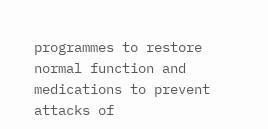programmes to restore normal function and medications to prevent attacks of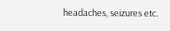headaches, seizures etc.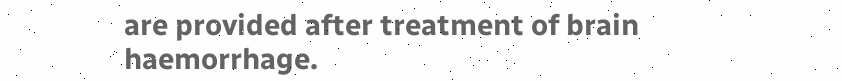are provided after treatment of brain haemorrhage.